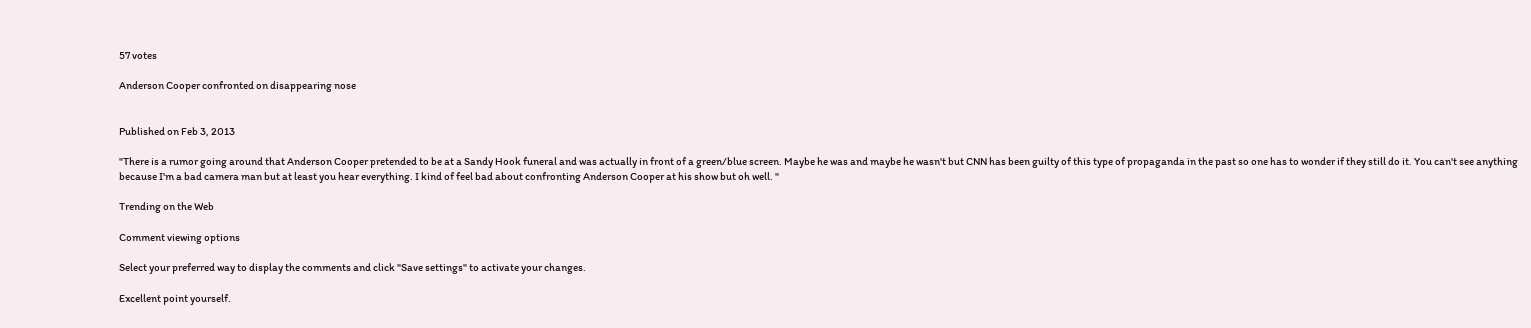57 votes

Anderson Cooper confronted on disappearing nose


Published on Feb 3, 2013

"There is a rumor going around that Anderson Cooper pretended to be at a Sandy Hook funeral and was actually in front of a green/blue screen. Maybe he was and maybe he wasn't but CNN has been guilty of this type of propaganda in the past so one has to wonder if they still do it. You can't see anything because I'm a bad camera man but at least you hear everything. I kind of feel bad about confronting Anderson Cooper at his show but oh well. "

Trending on the Web

Comment viewing options

Select your preferred way to display the comments and click "Save settings" to activate your changes.

Excellent point yourself.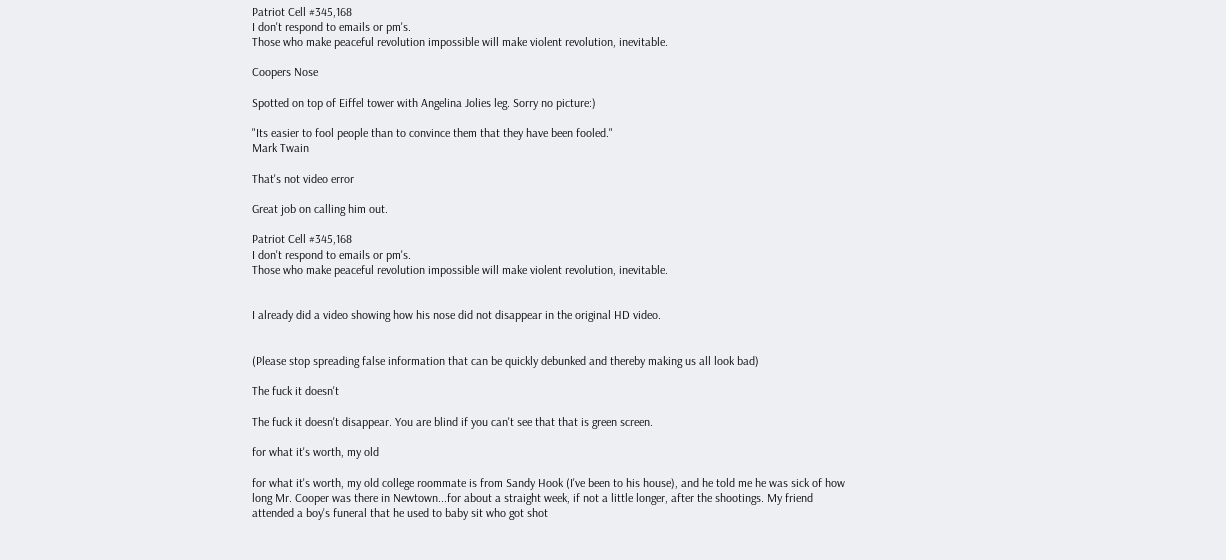Patriot Cell #345,168
I don't respond to emails or pm's.
Those who make peaceful revolution impossible will make violent revolution, inevitable.

Coopers Nose

Spotted on top of Eiffel tower with Angelina Jolies leg. Sorry no picture:)

"Its easier to fool people than to convince them that they have been fooled."
Mark Twain

That's not video error

Great job on calling him out.

Patriot Cell #345,168
I don't respond to emails or pm's.
Those who make peaceful revolution impossible will make violent revolution, inevitable.


I already did a video showing how his nose did not disappear in the original HD video.


(Please stop spreading false information that can be quickly debunked and thereby making us all look bad)

The fuck it doesn't

The fuck it doesn't disappear. You are blind if you can't see that that is green screen.

for what it's worth, my old

for what it's worth, my old college roommate is from Sandy Hook (I've been to his house), and he told me he was sick of how long Mr. Cooper was there in Newtown...for about a straight week, if not a little longer, after the shootings. My friend attended a boy's funeral that he used to baby sit who got shot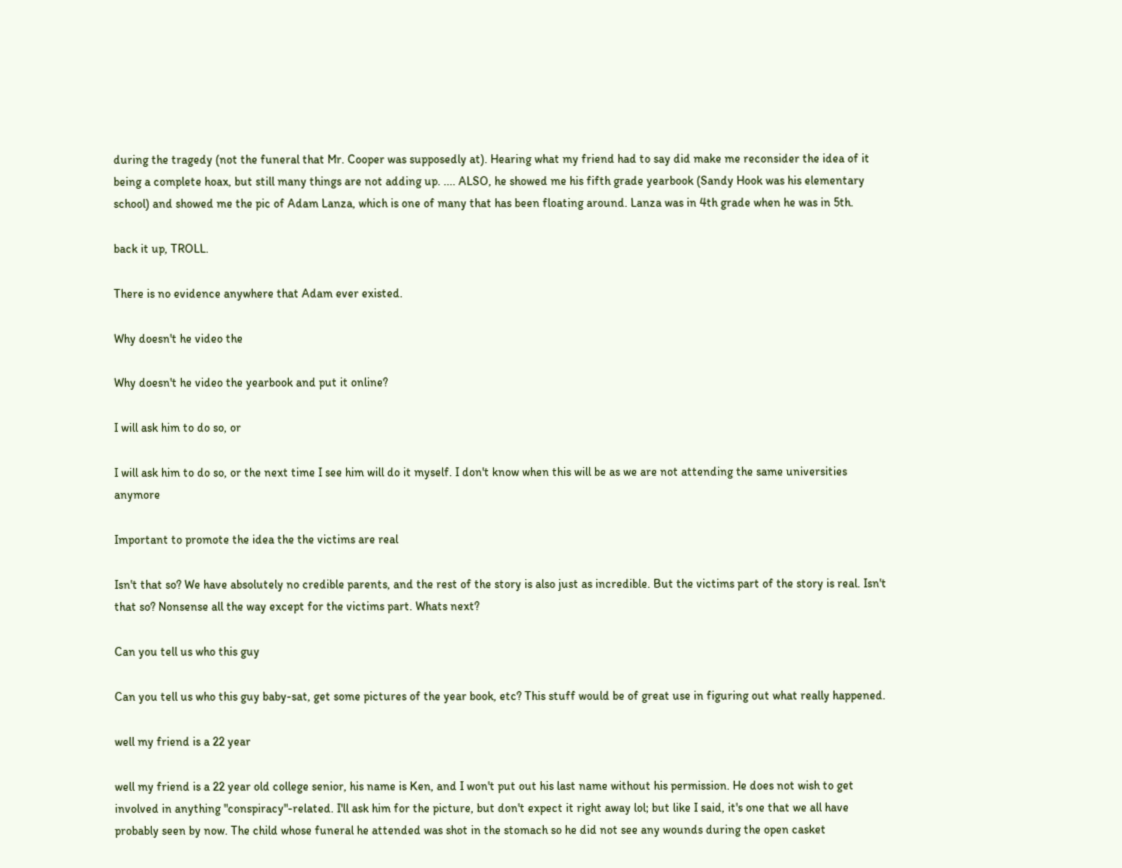during the tragedy (not the funeral that Mr. Cooper was supposedly at). Hearing what my friend had to say did make me reconsider the idea of it being a complete hoax, but still many things are not adding up. .... ALSO, he showed me his fifth grade yearbook (Sandy Hook was his elementary school) and showed me the pic of Adam Lanza, which is one of many that has been floating around. Lanza was in 4th grade when he was in 5th.

back it up, TROLL.

There is no evidence anywhere that Adam ever existed.

Why doesn't he video the

Why doesn't he video the yearbook and put it online?

I will ask him to do so, or

I will ask him to do so, or the next time I see him will do it myself. I don't know when this will be as we are not attending the same universities anymore

Important to promote the idea the the victims are real

Isn't that so? We have absolutely no credible parents, and the rest of the story is also just as incredible. But the victims part of the story is real. Isn't that so? Nonsense all the way except for the victims part. Whats next?

Can you tell us who this guy

Can you tell us who this guy baby-sat, get some pictures of the year book, etc? This stuff would be of great use in figuring out what really happened.

well my friend is a 22 year

well my friend is a 22 year old college senior, his name is Ken, and I won't put out his last name without his permission. He does not wish to get involved in anything "conspiracy"-related. I'll ask him for the picture, but don't expect it right away lol; but like I said, it's one that we all have probably seen by now. The child whose funeral he attended was shot in the stomach so he did not see any wounds during the open casket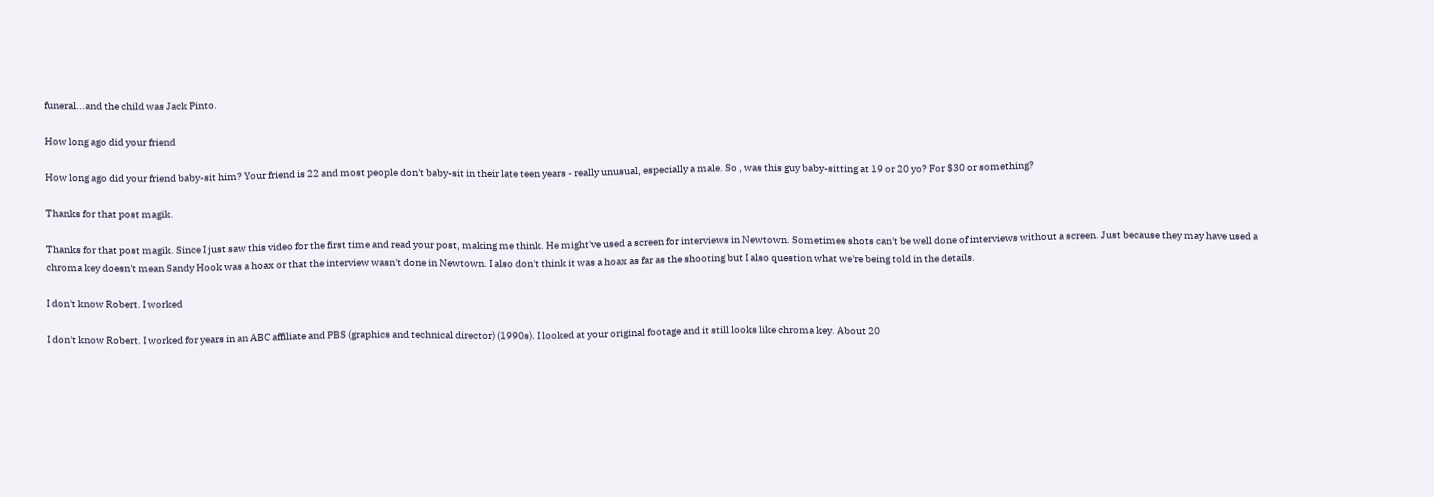funeral...and the child was Jack Pinto.

How long ago did your friend

How long ago did your friend baby-sit him? Your friend is 22 and most people don't baby-sit in their late teen years - really unusual, especially a male. So , was this guy baby-sitting at 19 or 20 yo? For $30 or something?

Thanks for that post magik.

Thanks for that post magik. Since I just saw this video for the first time and read your post, making me think. He might've used a screen for interviews in Newtown. Sometimes shots can't be well done of interviews without a screen. Just because they may have used a chroma key doesn't mean Sandy Hook was a hoax or that the interview wasn't done in Newtown. I also don't think it was a hoax as far as the shooting but I also question what we're being told in the details.

I don't know Robert. I worked

I don't know Robert. I worked for years in an ABC affiliate and PBS (graphics and technical director) (1990s). I looked at your original footage and it still looks like chroma key. About 20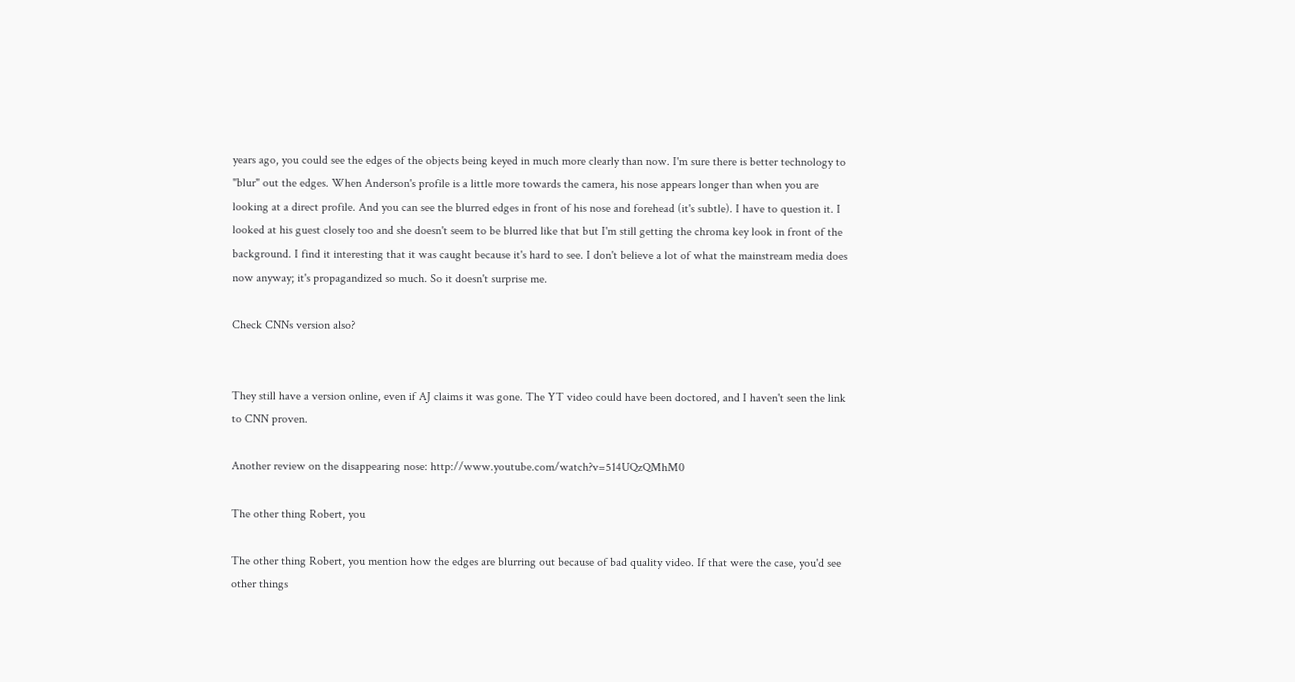years ago, you could see the edges of the objects being keyed in much more clearly than now. I'm sure there is better technology to "blur" out the edges. When Anderson's profile is a little more towards the camera, his nose appears longer than when you are looking at a direct profile. And you can see the blurred edges in front of his nose and forehead (it's subtle). I have to question it. I looked at his guest closely too and she doesn't seem to be blurred like that but I'm still getting the chroma key look in front of the background. I find it interesting that it was caught because it's hard to see. I don't believe a lot of what the mainstream media does now anyway; it's propagandized so much. So it doesn't surprise me.

Check CNNs version also?


They still have a version online, even if AJ claims it was gone. The YT video could have been doctored, and I haven't seen the link to CNN proven.

Another review on the disappearing nose: http://www.youtube.com/watch?v=514UQzQMhM0

The other thing Robert, you

The other thing Robert, you mention how the edges are blurring out because of bad quality video. If that were the case, you'd see other things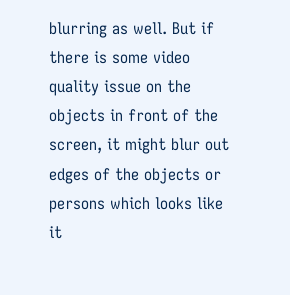blurring as well. But if there is some video quality issue on the objects in front of the screen, it might blur out edges of the objects or persons which looks like it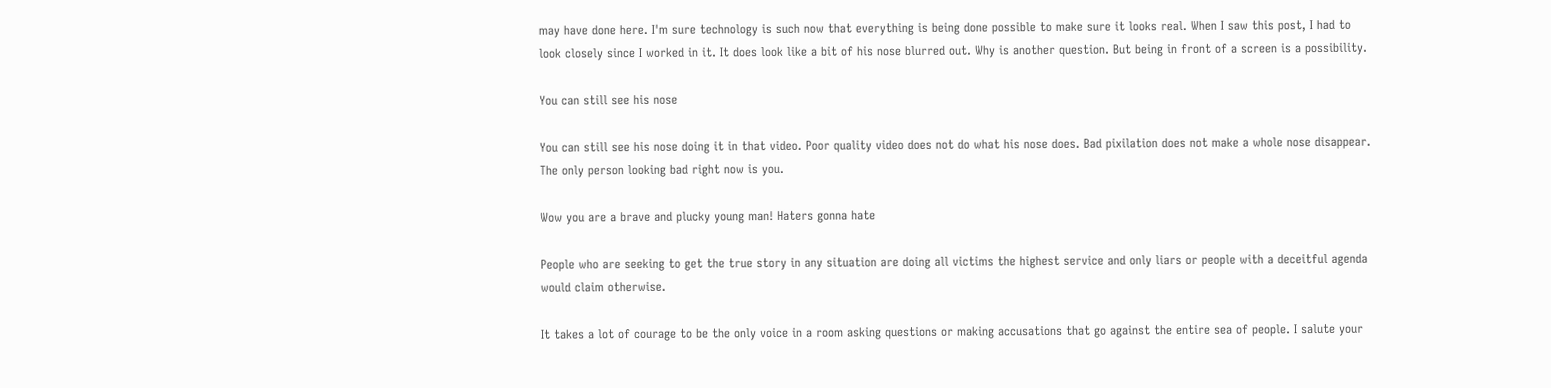may have done here. I'm sure technology is such now that everything is being done possible to make sure it looks real. When I saw this post, I had to look closely since I worked in it. It does look like a bit of his nose blurred out. Why is another question. But being in front of a screen is a possibility.

You can still see his nose

You can still see his nose doing it in that video. Poor quality video does not do what his nose does. Bad pixilation does not make a whole nose disappear. The only person looking bad right now is you.

Wow you are a brave and plucky young man! Haters gonna hate

People who are seeking to get the true story in any situation are doing all victims the highest service and only liars or people with a deceitful agenda would claim otherwise.

It takes a lot of courage to be the only voice in a room asking questions or making accusations that go against the entire sea of people. I salute your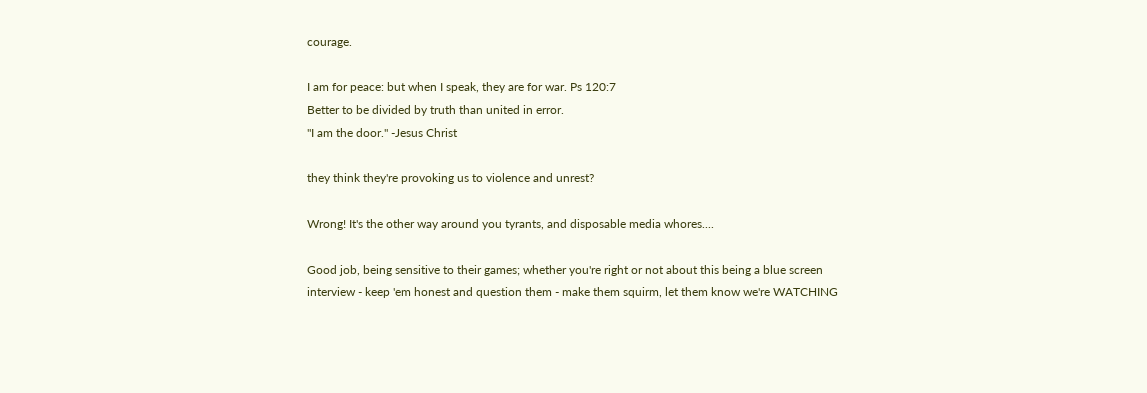courage.

I am for peace: but when I speak, they are for war. Ps 120:7
Better to be divided by truth than united in error.
"I am the door." -Jesus Christ

they think they're provoking us to violence and unrest?

Wrong! It's the other way around you tyrants, and disposable media whores....

Good job, being sensitive to their games; whether you're right or not about this being a blue screen interview - keep 'em honest and question them - make them squirm, let them know we're WATCHING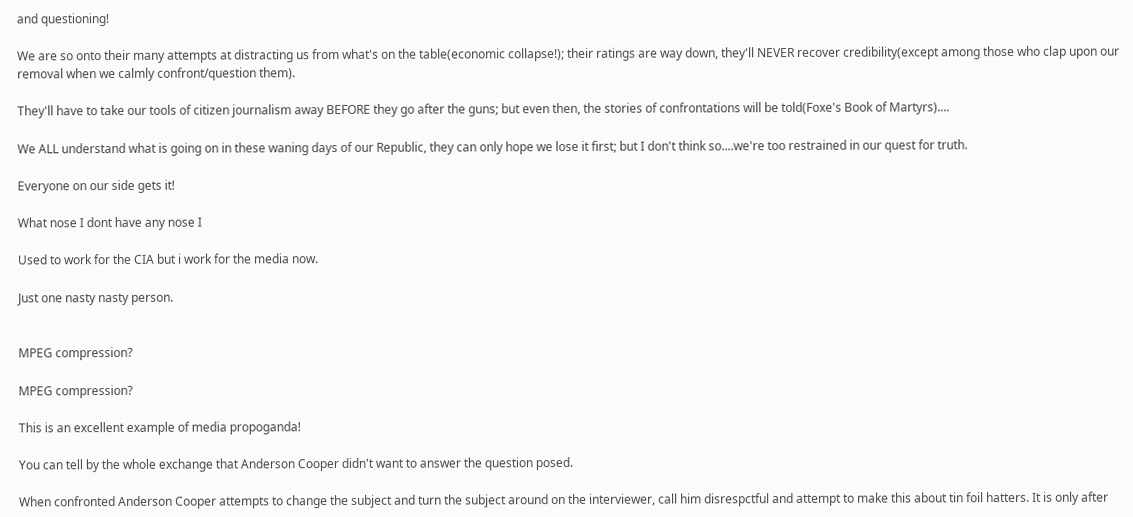and questioning!

We are so onto their many attempts at distracting us from what's on the table(economic collapse!); their ratings are way down, they'll NEVER recover credibility(except among those who clap upon our removal when we calmly confront/question them).

They'll have to take our tools of citizen journalism away BEFORE they go after the guns; but even then, the stories of confrontations will be told(Foxe's Book of Martyrs)....

We ALL understand what is going on in these waning days of our Republic, they can only hope we lose it first; but I don't think so....we're too restrained in our quest for truth.

Everyone on our side gets it!

What nose I dont have any nose I

Used to work for the CIA but i work for the media now.

Just one nasty nasty person.


MPEG compression?

MPEG compression?

This is an excellent example of media propoganda!

You can tell by the whole exchange that Anderson Cooper didn't want to answer the question posed.

When confronted Anderson Cooper attempts to change the subject and turn the subject around on the interviewer, call him disrespctful and attempt to make this about tin foil hatters. It is only after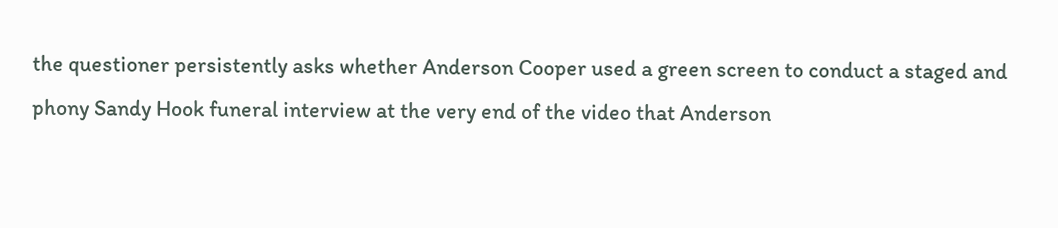the questioner persistently asks whether Anderson Cooper used a green screen to conduct a staged and phony Sandy Hook funeral interview at the very end of the video that Anderson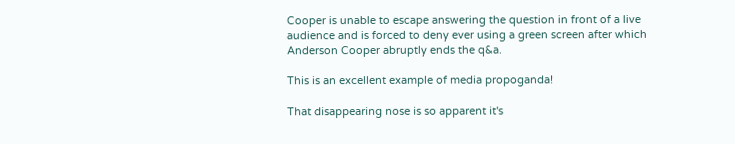Cooper is unable to escape answering the question in front of a live audience and is forced to deny ever using a green screen after which Anderson Cooper abruptly ends the q&a.

This is an excellent example of media propoganda!

That disappearing nose is so apparent it's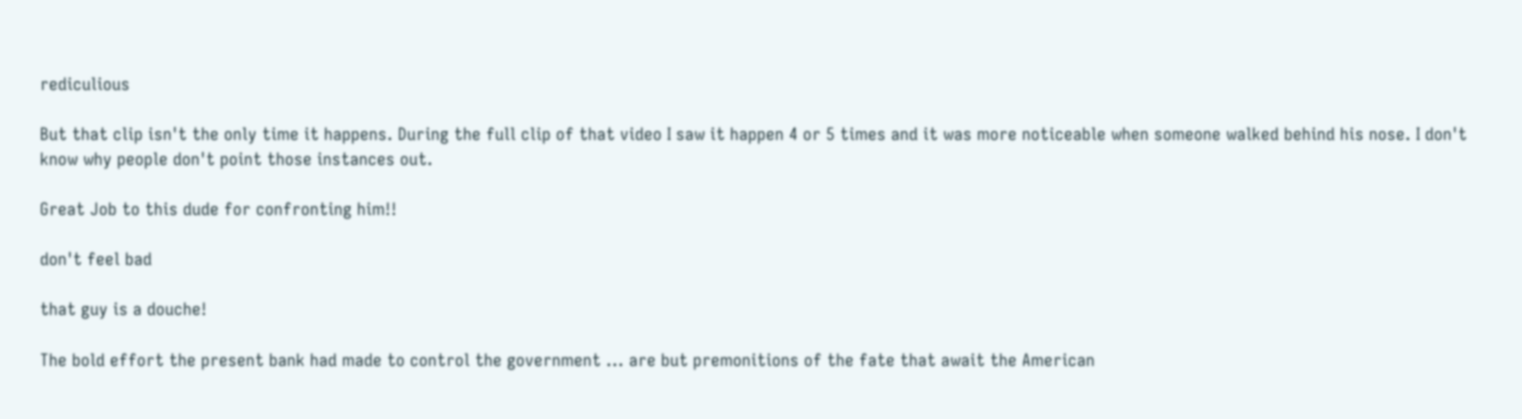rediculious

But that clip isn't the only time it happens. During the full clip of that video I saw it happen 4 or 5 times and it was more noticeable when someone walked behind his nose. I don't know why people don't point those instances out.

Great Job to this dude for confronting him!!

don't feel bad

that guy is a douche!

The bold effort the present bank had made to control the government ... are but premonitions of the fate that await the American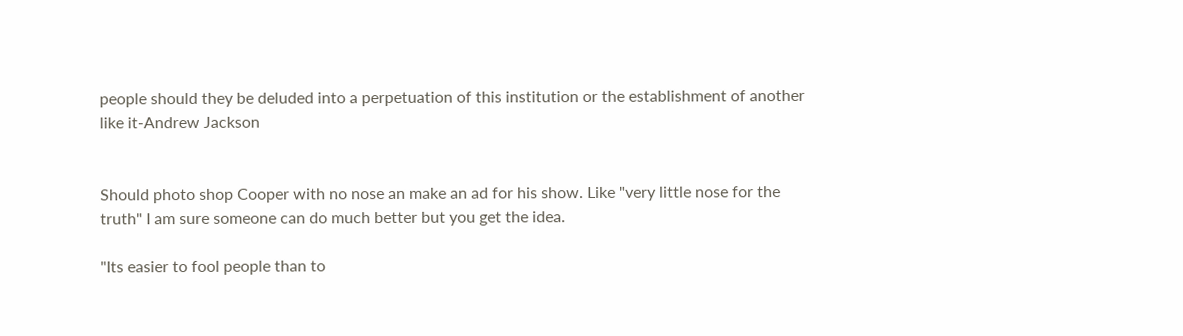people should they be deluded into a perpetuation of this institution or the establishment of another like it-Andrew Jackson


Should photo shop Cooper with no nose an make an ad for his show. Like "very little nose for the truth" I am sure someone can do much better but you get the idea.

"Its easier to fool people than to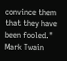convince them that they have been fooled."
Mark Twain